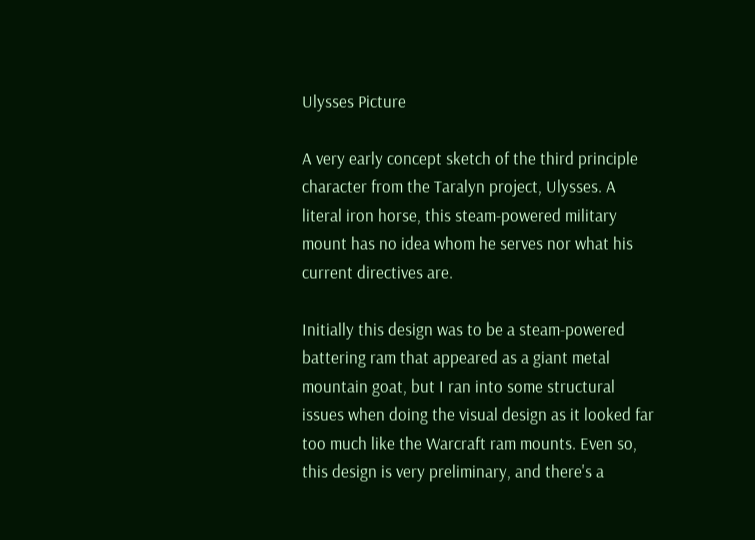Ulysses Picture

A very early concept sketch of the third principle character from the Taralyn project, Ulysses. A literal iron horse, this steam-powered military mount has no idea whom he serves nor what his current directives are.

Initially this design was to be a steam-powered battering ram that appeared as a giant metal mountain goat, but I ran into some structural issues when doing the visual design as it looked far too much like the Warcraft ram mounts. Even so, this design is very preliminary, and there's a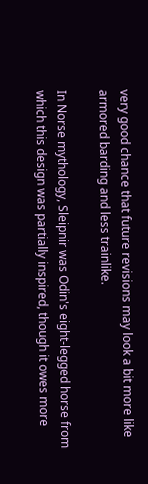very good chance that future revisions may look a bit more like armored barding and less trainlike.

In Norse mythology, Sleipnir was Odin's eight-legged horse from which this design was partially inspired, though it owes more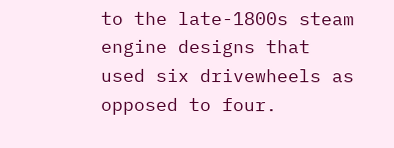to the late-1800s steam engine designs that used six drivewheels as opposed to four.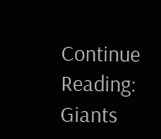Continue Reading: Giants